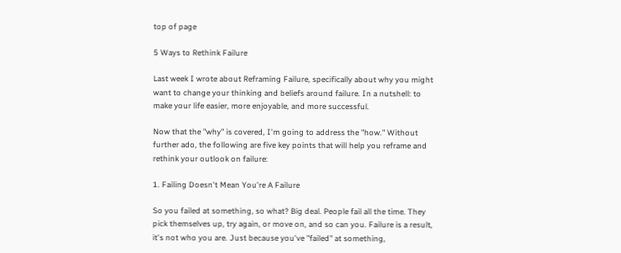top of page

5 Ways to Rethink Failure

Last week I wrote about Reframing Failure, specifically about why you might want to change your thinking and beliefs around failure. In a nutshell: to make your life easier, more enjoyable, and more successful.

Now that the "why" is covered, I'm going to address the "how." Without further ado, the following are five key points that will help you reframe and rethink your outlook on failure:

1. Failing Doesn't Mean You're A Failure

So you failed at something, so what? Big deal. People fail all the time. They pick themselves up, try again, or move on, and so can you. Failure is a result, it's not who you are. Just because you've "failed" at something,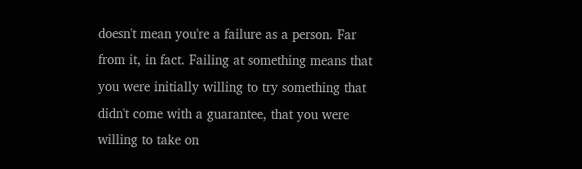doesn't mean you're a failure as a person. Far from it, in fact. Failing at something means that you were initially willing to try something that didn't come with a guarantee, that you were willing to take on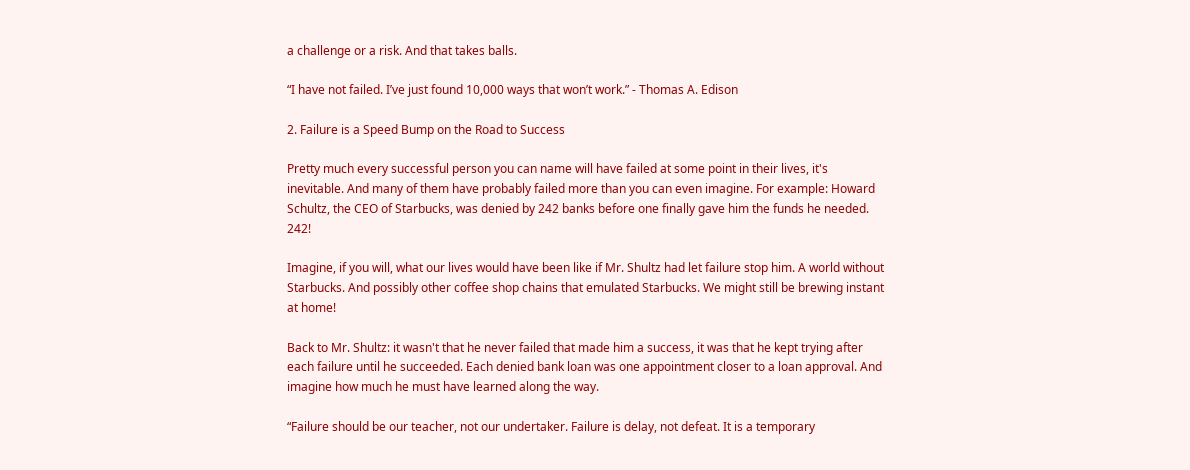a challenge or a risk. And that takes balls.

“I have not failed. I’ve just found 10,000 ways that won’t work.” - Thomas A. Edison

2. Failure is a Speed Bump on the Road to Success

Pretty much every successful person you can name will have failed at some point in their lives, it's inevitable. And many of them have probably failed more than you can even imagine. For example: Howard Schultz, the CEO of Starbucks, was denied by 242 banks before one finally gave him the funds he needed. 242!

Imagine, if you will, what our lives would have been like if Mr. Shultz had let failure stop him. A world without Starbucks. And possibly other coffee shop chains that emulated Starbucks. We might still be brewing instant at home!

Back to Mr. Shultz: it wasn't that he never failed that made him a success, it was that he kept trying after each failure until he succeeded. Each denied bank loan was one appointment closer to a loan approval. And imagine how much he must have learned along the way.

“Failure should be our teacher, not our undertaker. Failure is delay, not defeat. It is a temporary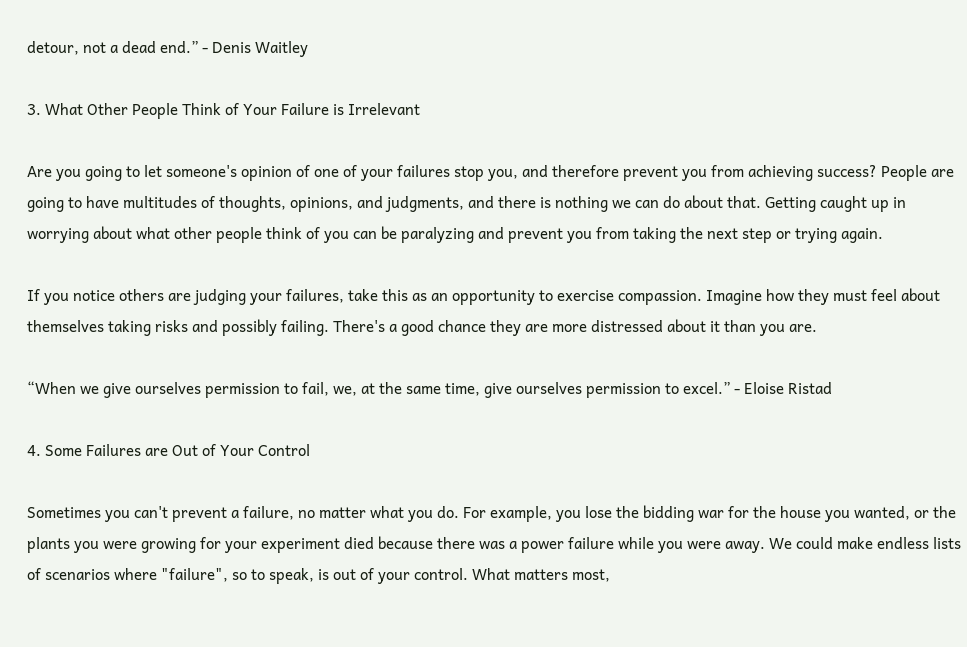detour, not a dead end.” - Denis Waitley

3. What Other People Think of Your Failure is Irrelevant

Are you going to let someone's opinion of one of your failures stop you, and therefore prevent you from achieving success? People are going to have multitudes of thoughts, opinions, and judgments, and there is nothing we can do about that. Getting caught up in worrying about what other people think of you can be paralyzing and prevent you from taking the next step or trying again.

If you notice others are judging your failures, take this as an opportunity to exercise compassion. Imagine how they must feel about themselves taking risks and possibly failing. There's a good chance they are more distressed about it than you are.

“When we give ourselves permission to fail, we, at the same time, give ourselves permission to excel.” - Eloise Ristad

4. Some Failures are Out of Your Control

Sometimes you can't prevent a failure, no matter what you do. For example, you lose the bidding war for the house you wanted, or the plants you were growing for your experiment died because there was a power failure while you were away. We could make endless lists of scenarios where "failure", so to speak, is out of your control. What matters most,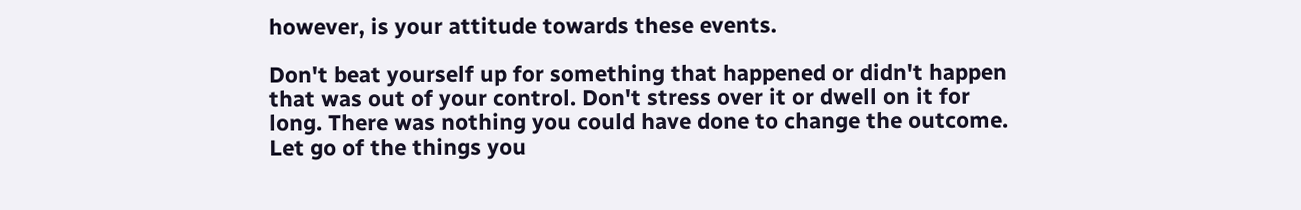however, is your attitude towards these events.

Don't beat yourself up for something that happened or didn't happen that was out of your control. Don't stress over it or dwell on it for long. There was nothing you could have done to change the outcome. Let go of the things you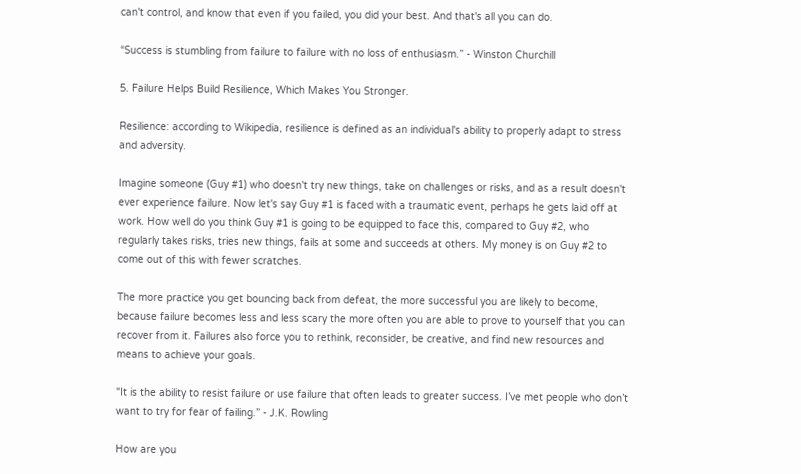can't control, and know that even if you failed, you did your best. And that's all you can do.

“Success is stumbling from failure to failure with no loss of enthusiasm.” - Winston Churchill

5. Failure Helps Build Resilience, Which Makes You Stronger.

Resilience: according to Wikipedia, resilience is defined as an individual's ability to properly adapt to stress and adversity.

Imagine someone (Guy #1) who doesn't try new things, take on challenges or risks, and as a result doesn't ever experience failure. Now let's say Guy #1 is faced with a traumatic event, perhaps he gets laid off at work. How well do you think Guy #1 is going to be equipped to face this, compared to Guy #2, who regularly takes risks, tries new things, fails at some and succeeds at others. My money is on Guy #2 to come out of this with fewer scratches.

The more practice you get bouncing back from defeat, the more successful you are likely to become, because failure becomes less and less scary the more often you are able to prove to yourself that you can recover from it. Failures also force you to rethink, reconsider, be creative, and find new resources and means to achieve your goals.

"It is the ability to resist failure or use failure that often leads to greater success. I’ve met people who don’t want to try for fear of failing.” - J.K. Rowling

How are you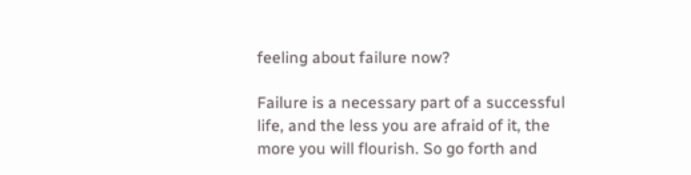feeling about failure now?

Failure is a necessary part of a successful life, and the less you are afraid of it, the more you will flourish. So go forth and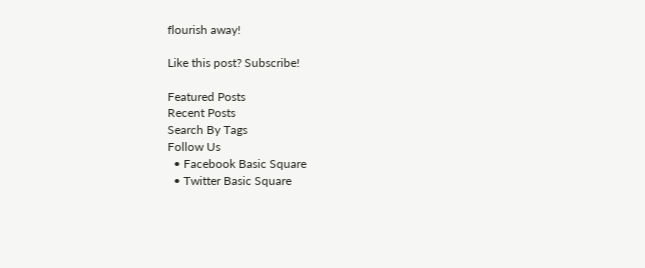flourish away!

Like this post? Subscribe!

Featured Posts
Recent Posts
Search By Tags
Follow Us
  • Facebook Basic Square
  • Twitter Basic Square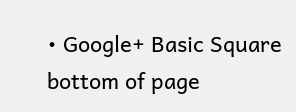• Google+ Basic Square
bottom of page